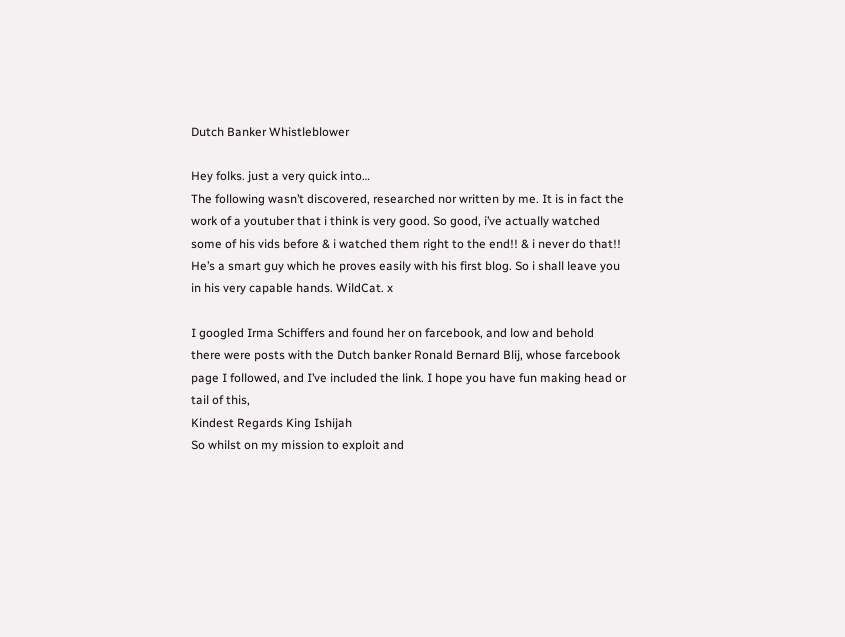Dutch Banker Whistleblower

Hey folks. just a very quick into…
The following wasn’t discovered, researched nor written by me. It is in fact the work of a youtuber that i think is very good. So good, i’ve actually watched some of his vids before & i watched them right to the end!! & i never do that!!
He’s a smart guy which he proves easily with his first blog. So i shall leave you in his very capable hands. WildCat. x

I googled Irma Schiffers and found her on farcebook, and low and behold there were posts with the Dutch banker Ronald Bernard Blij, whose farcebook page I followed, and I’ve included the link. I hope you have fun making head or tail of this,
Kindest Regards King Ishijah
So whilst on my mission to exploit and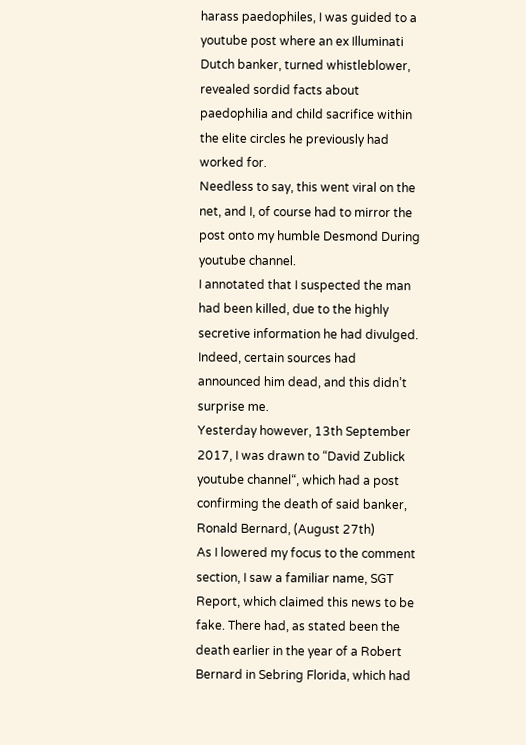harass paedophiles, I was guided to a youtube post where an ex Illuminati Dutch banker, turned whistleblower, revealed sordid facts about paedophilia and child sacrifice within the elite circles he previously had worked for.
Needless to say, this went viral on the net, and I, of course had to mirror the post onto my humble Desmond During youtube channel.
I annotated that I suspected the man had been killed, due to the highly secretive information he had divulged.
Indeed, certain sources had announced him dead, and this didn’t surprise me.
Yesterday however, 13th September 2017, I was drawn to “David Zublick youtube channel“, which had a post confirming the death of said banker, Ronald Bernard, (August 27th)
As I lowered my focus to the comment section, I saw a familiar name, SGT Report, which claimed this news to be fake. There had, as stated been the death earlier in the year of a Robert Bernard in Sebring Florida, which had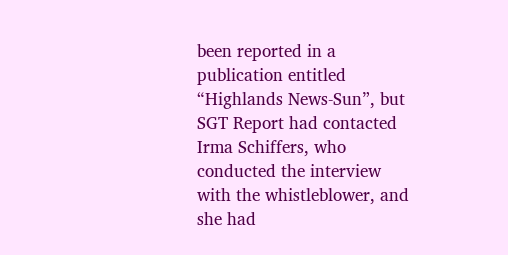been reported in a publication entitled “Highlands News-Sun”, but SGT Report had contacted Irma Schiffers, who conducted the interview with the whistleblower, and she had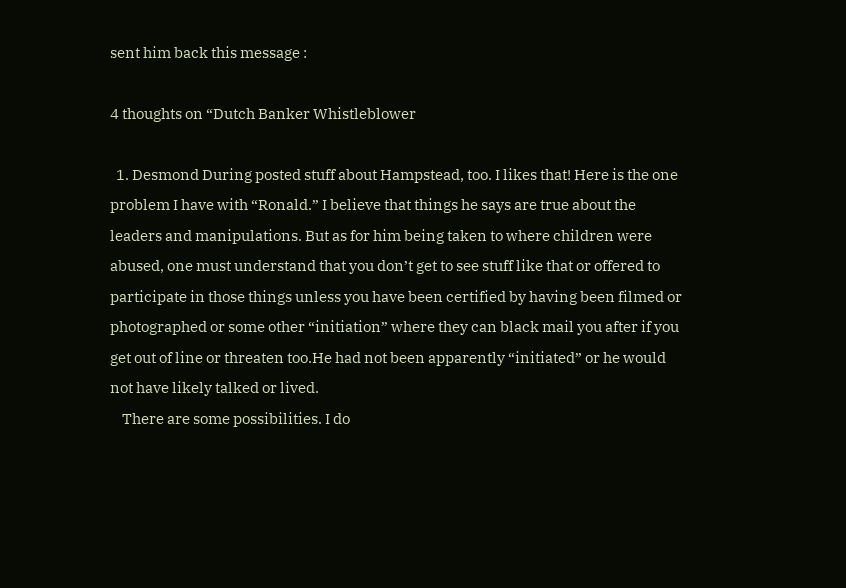sent him back this message :

4 thoughts on “Dutch Banker Whistleblower

  1. Desmond During posted stuff about Hampstead, too. I likes that! Here is the one problem I have with “Ronald.” I believe that things he says are true about the leaders and manipulations. But as for him being taken to where children were abused, one must understand that you don’t get to see stuff like that or offered to participate in those things unless you have been certified by having been filmed or photographed or some other “initiation” where they can black mail you after if you get out of line or threaten too.He had not been apparently “initiated” or he would not have likely talked or lived.
    There are some possibilities. I do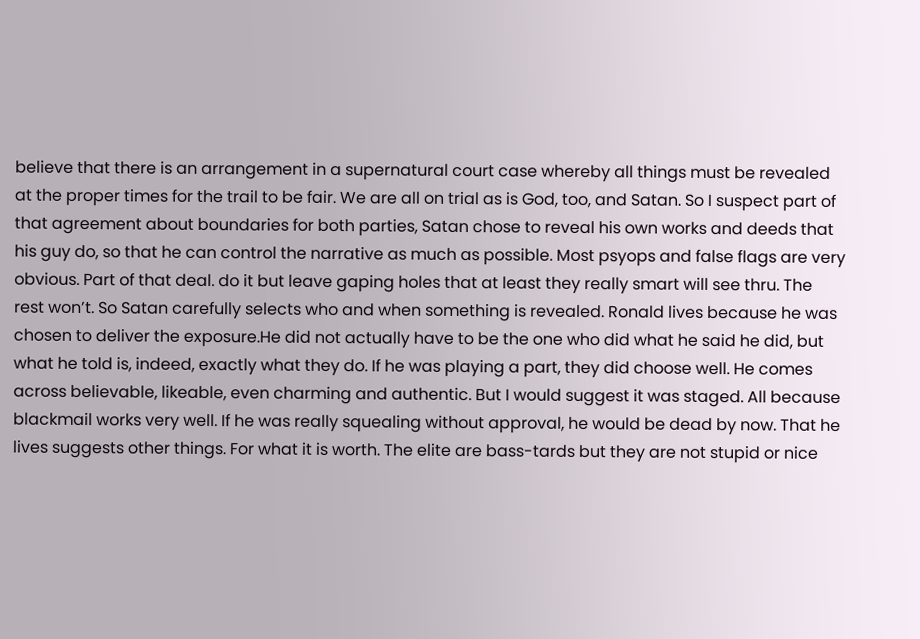believe that there is an arrangement in a supernatural court case whereby all things must be revealed at the proper times for the trail to be fair. We are all on trial as is God, too, and Satan. So I suspect part of that agreement about boundaries for both parties, Satan chose to reveal his own works and deeds that his guy do, so that he can control the narrative as much as possible. Most psyops and false flags are very obvious. Part of that deal. do it but leave gaping holes that at least they really smart will see thru. The rest won’t. So Satan carefully selects who and when something is revealed. Ronald lives because he was chosen to deliver the exposure.He did not actually have to be the one who did what he said he did, but what he told is, indeed, exactly what they do. If he was playing a part, they did choose well. He comes across believable, likeable, even charming and authentic. But I would suggest it was staged. All because blackmail works very well. If he was really squealing without approval, he would be dead by now. That he lives suggests other things. For what it is worth. The elite are bass-tards but they are not stupid or nice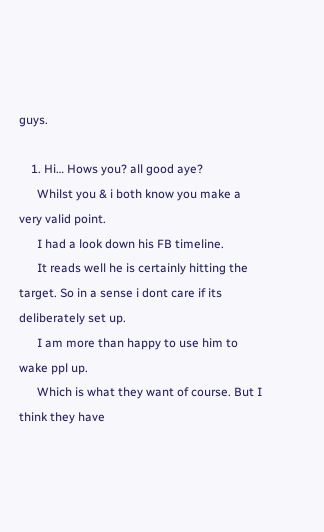guys.

    1. Hi… Hows you? all good aye?
      Whilst you & i both know you make a very valid point.
      I had a look down his FB timeline.
      It reads well he is certainly hitting the target. So in a sense i dont care if its deliberately set up.
      I am more than happy to use him to wake ppl up.
      Which is what they want of course. But I think they have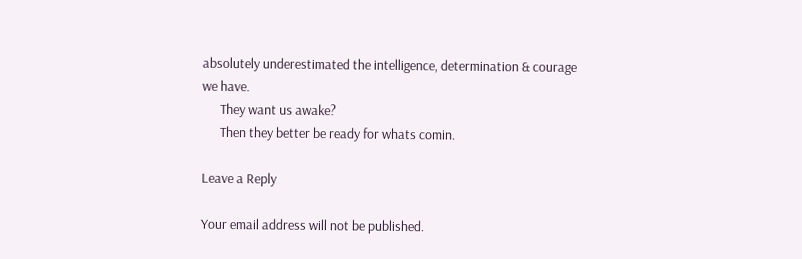absolutely underestimated the intelligence, determination & courage we have.
      They want us awake?
      Then they better be ready for whats comin.

Leave a Reply

Your email address will not be published.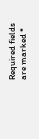Required fields are marked *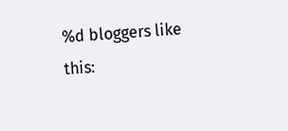%d bloggers like this: